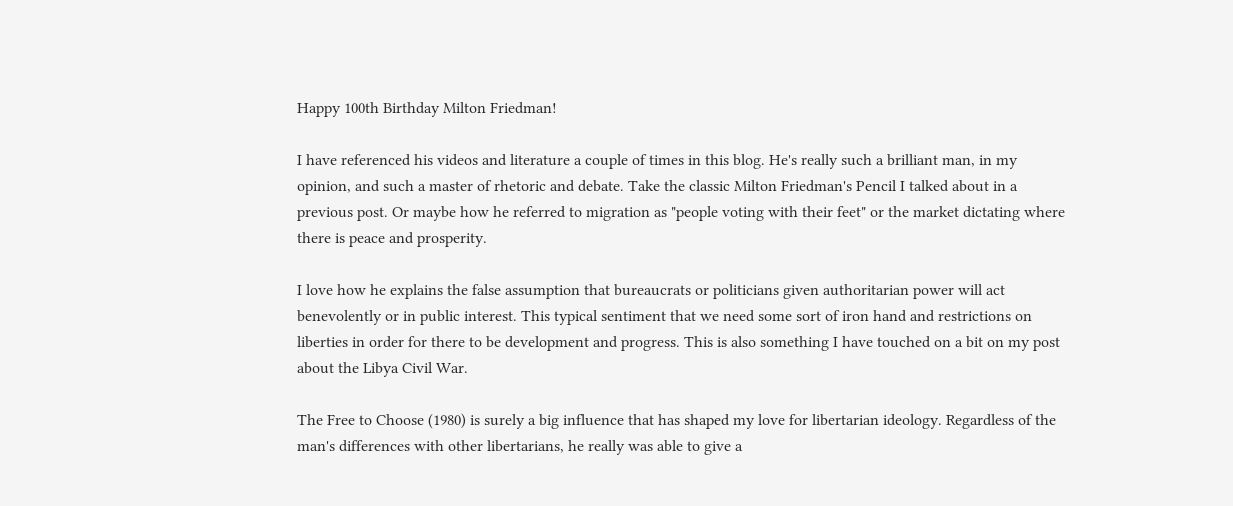Happy 100th Birthday Milton Friedman!

I have referenced his videos and literature a couple of times in this blog. He's really such a brilliant man, in my opinion, and such a master of rhetoric and debate. Take the classic Milton Friedman's Pencil I talked about in a previous post. Or maybe how he referred to migration as "people voting with their feet" or the market dictating where there is peace and prosperity.

I love how he explains the false assumption that bureaucrats or politicians given authoritarian power will act benevolently or in public interest. This typical sentiment that we need some sort of iron hand and restrictions on liberties in order for there to be development and progress. This is also something I have touched on a bit on my post about the Libya Civil War.

The Free to Choose (1980) is surely a big influence that has shaped my love for libertarian ideology. Regardless of the man's differences with other libertarians, he really was able to give a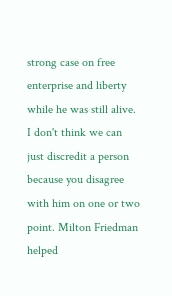strong case on free enterprise and liberty while he was still alive. I don't think we can just discredit a person because you disagree with him on one or two point. Milton Friedman helped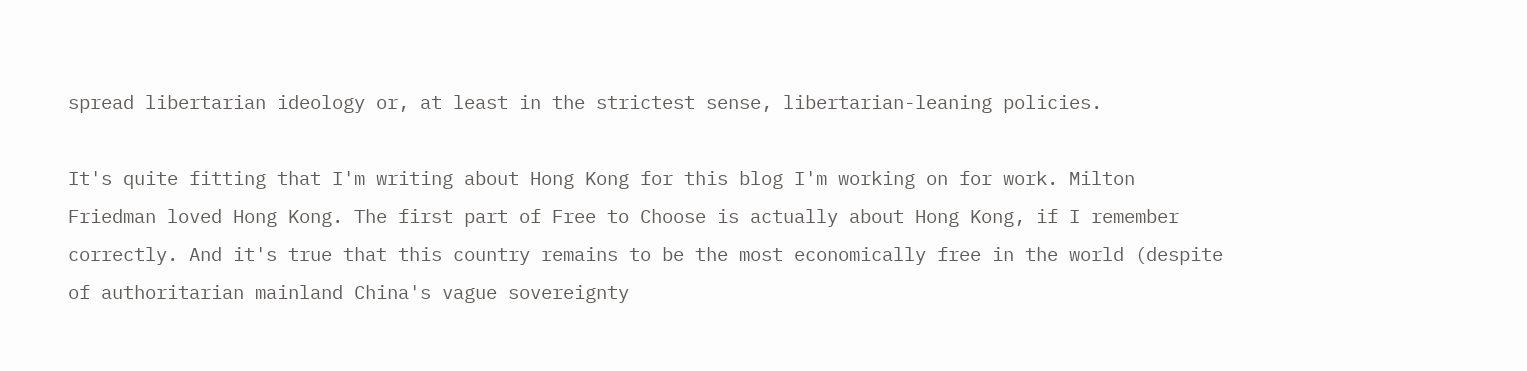spread libertarian ideology or, at least in the strictest sense, libertarian-leaning policies.

It's quite fitting that I'm writing about Hong Kong for this blog I'm working on for work. Milton Friedman loved Hong Kong. The first part of Free to Choose is actually about Hong Kong, if I remember correctly. And it's true that this country remains to be the most economically free in the world (despite of authoritarian mainland China's vague sovereignty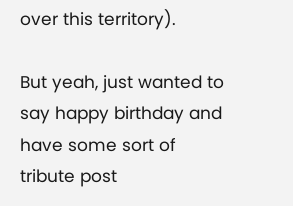over this territory).

But yeah, just wanted to say happy birthday and have some sort of tribute post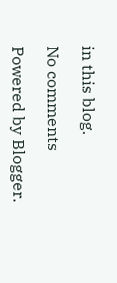in this blog.

No comments

Powered by Blogger.